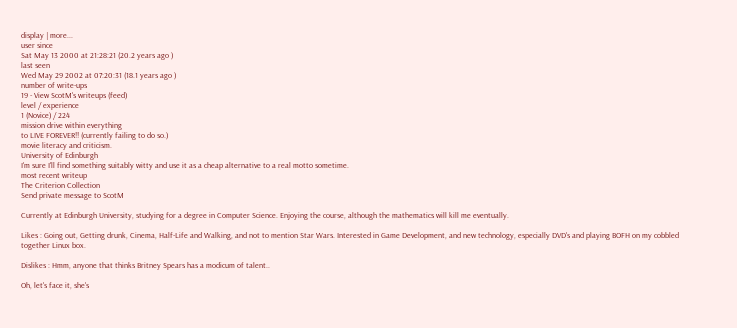display | more...
user since
Sat May 13 2000 at 21:28:21 (20.2 years ago )
last seen
Wed May 29 2002 at 07:20:31 (18.1 years ago )
number of write-ups
19 - View ScotM's writeups (feed)
level / experience
1 (Novice) / 224
mission drive within everything
to LIVE FOREVER!! (currently failing to do so.)
movie literacy and criticism.
University of Edinburgh
I'm sure I'll find something suitably witty and use it as a cheap alternative to a real motto sometime.
most recent writeup
The Criterion Collection
Send private message to ScotM

Currently at Edinburgh University, studying for a degree in Computer Science. Enjoying the course, although the mathematics will kill me eventually.

Likes : Going out, Getting drunk, Cinema, Half-Life and Walking, and not to mention Star Wars. Interested in Game Development, and new technology, especially DVD's and playing BOFH on my cobbled together Linux box.

Dislikes : Hmm, anyone that thinks Britney Spears has a modicum of talent..

Oh, let's face it, she's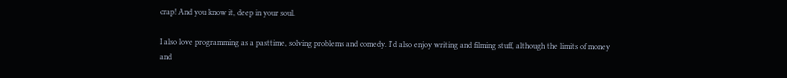crap! And you know it, deep in your soul.

I also love programming as a pasttime, solving problems and comedy. I'd also enjoy writing and filming stuff, although the limits of money and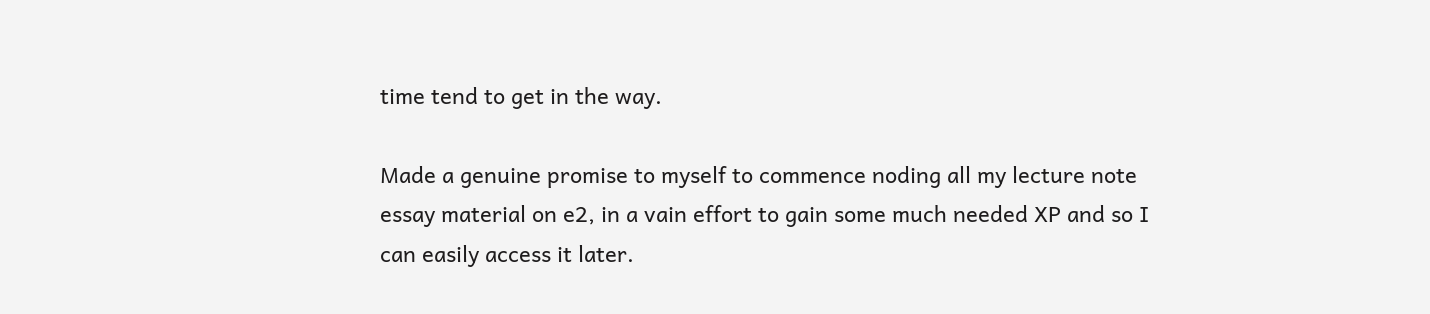time tend to get in the way.

Made a genuine promise to myself to commence noding all my lecture note essay material on e2, in a vain effort to gain some much needed XP and so I can easily access it later.